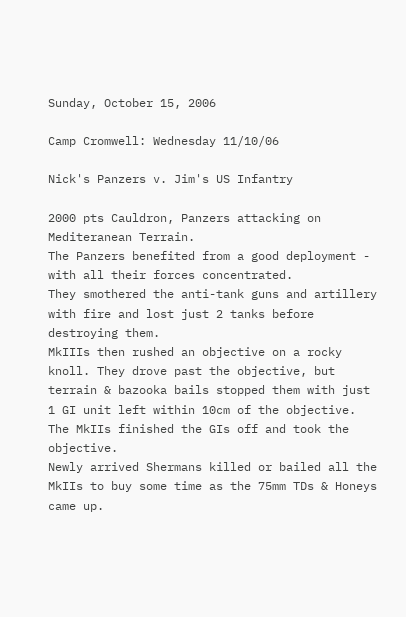Sunday, October 15, 2006

Camp Cromwell: Wednesday 11/10/06

Nick's Panzers v. Jim's US Infantry

2000 pts Cauldron, Panzers attacking on Mediteranean Terrain.
The Panzers benefited from a good deployment - with all their forces concentrated.
They smothered the anti-tank guns and artillery with fire and lost just 2 tanks before destroying them.
MkIIIs then rushed an objective on a rocky knoll. They drove past the objective, but terrain & bazooka bails stopped them with just 1 GI unit left within 10cm of the objective. The MkIIs finished the GIs off and took the objective.
Newly arrived Shermans killed or bailed all the MkIIs to buy some time as the 75mm TDs & Honeys came up.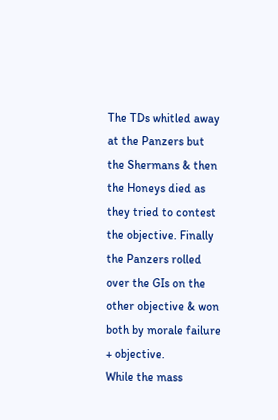The TDs whitled away at the Panzers but the Shermans & then the Honeys died as they tried to contest the objective. Finally the Panzers rolled over the GIs on the other objective & won both by morale failure + objective.
While the mass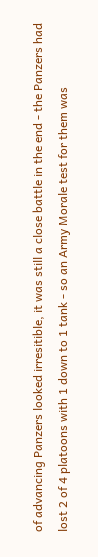of advancing Panzers looked irresitible, it was still a close battle in the end - the Panzers had lost 2 of 4 platoons with 1 down to 1 tank - so an Army Morale test for them was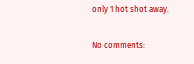only 1 hot shot away.

No comments: